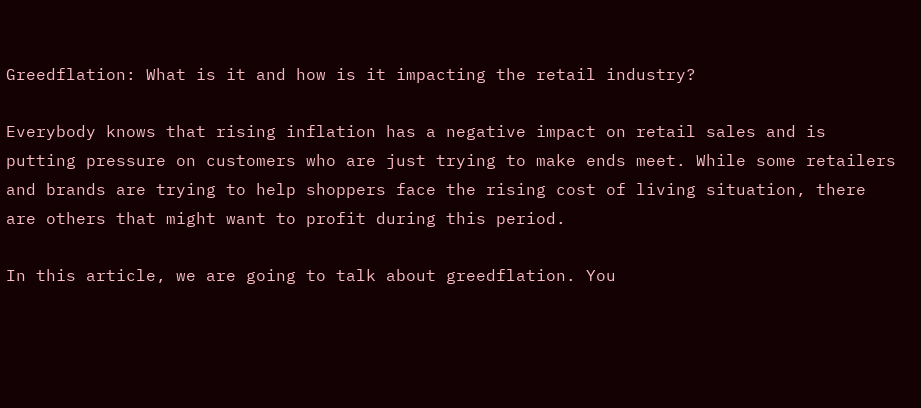Greedflation: What is it and how is it impacting the retail industry?

Everybody knows that rising inflation has a negative impact on retail sales and is putting pressure on customers who are just trying to make ends meet. While some retailers and brands are trying to help shoppers face the rising cost of living situation, there are others that might want to profit during this period.

In this article, we are going to talk about greedflation. You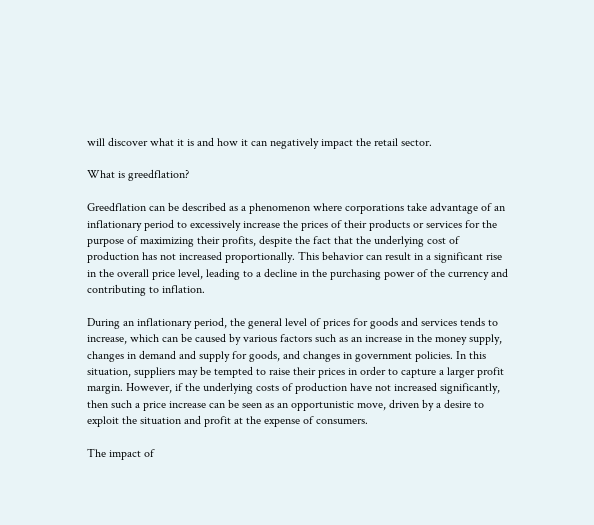will discover what it is and how it can negatively impact the retail sector.

What is greedflation?

Greedflation can be described as a phenomenon where corporations take advantage of an inflationary period to excessively increase the prices of their products or services for the purpose of maximizing their profits, despite the fact that the underlying cost of production has not increased proportionally. This behavior can result in a significant rise in the overall price level, leading to a decline in the purchasing power of the currency and contributing to inflation.

During an inflationary period, the general level of prices for goods and services tends to increase, which can be caused by various factors such as an increase in the money supply, changes in demand and supply for goods, and changes in government policies. In this situation, suppliers may be tempted to raise their prices in order to capture a larger profit margin. However, if the underlying costs of production have not increased significantly, then such a price increase can be seen as an opportunistic move, driven by a desire to exploit the situation and profit at the expense of consumers.

The impact of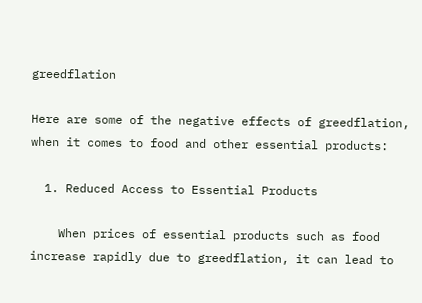greedflation

Here are some of the negative effects of greedflation, when it comes to food and other essential products:

  1. Reduced Access to Essential Products

    When prices of essential products such as food increase rapidly due to greedflation, it can lead to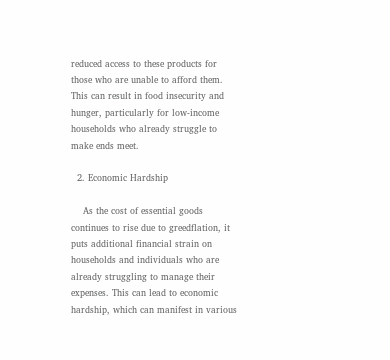reduced access to these products for those who are unable to afford them. This can result in food insecurity and hunger, particularly for low-income households who already struggle to make ends meet.

  2. Economic Hardship

    As the cost of essential goods continues to rise due to greedflation, it puts additional financial strain on households and individuals who are already struggling to manage their expenses. This can lead to economic hardship, which can manifest in various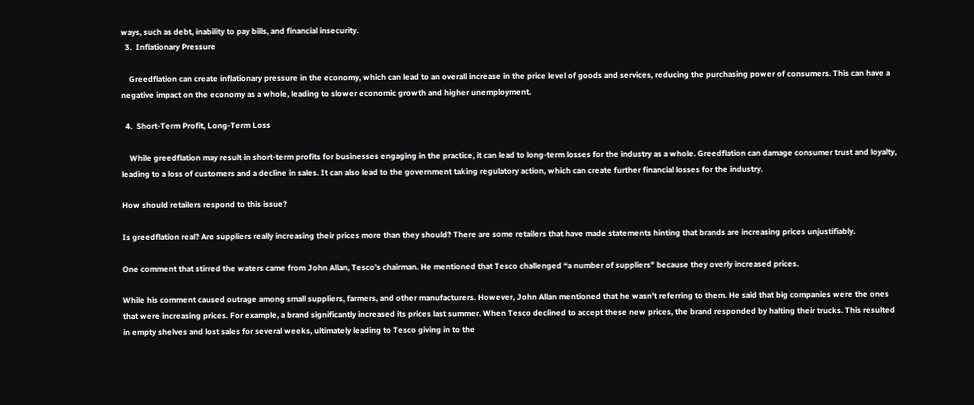ways, such as debt, inability to pay bills, and financial insecurity.
  3.  Inflationary Pressure

    Greedflation can create inflationary pressure in the economy, which can lead to an overall increase in the price level of goods and services, reducing the purchasing power of consumers. This can have a negative impact on the economy as a whole, leading to slower economic growth and higher unemployment.

  4.  Short-Term Profit, Long-Term Loss

    While greedflation may result in short-term profits for businesses engaging in the practice, it can lead to long-term losses for the industry as a whole. Greedflation can damage consumer trust and loyalty, leading to a loss of customers and a decline in sales. It can also lead to the government taking regulatory action, which can create further financial losses for the industry.

How should retailers respond to this issue?

Is greedflation real? Are suppliers really increasing their prices more than they should? There are some retailers that have made statements hinting that brands are increasing prices unjustifiably.

One comment that stirred the waters came from John Allan, Tesco’s chairman. He mentioned that Tesco challenged “a number of suppliers" because they overly increased prices.

While his comment caused outrage among small suppliers, farmers, and other manufacturers. However, John Allan mentioned that he wasn’t referring to them. He said that big companies were the ones that were increasing prices. For example, a brand significantly increased its prices last summer. When Tesco declined to accept these new prices, the brand responded by halting their trucks. This resulted in empty shelves and lost sales for several weeks, ultimately leading to Tesco giving in to the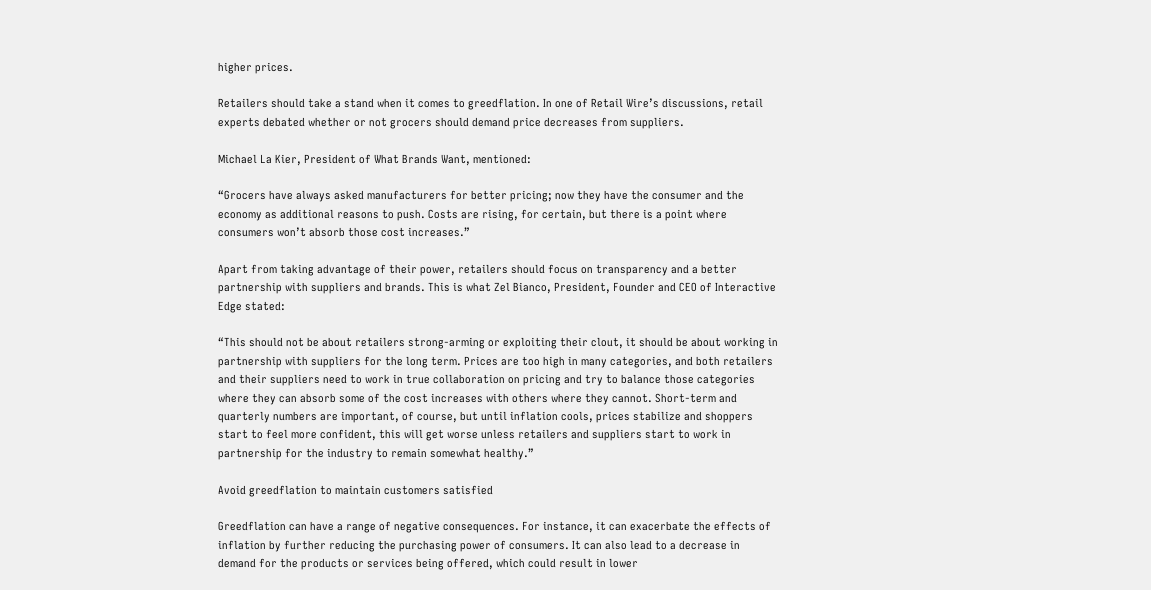higher prices.

Retailers should take a stand when it comes to greedflation. In one of Retail Wire’s discussions, retail experts debated whether or not grocers should demand price decreases from suppliers.

Michael La Kier, President of What Brands Want, mentioned:

“Grocers have always asked manufacturers for better pricing; now they have the consumer and the economy as additional reasons to push. Costs are rising, for certain, but there is a point where consumers won’t absorb those cost increases.”

Apart from taking advantage of their power, retailers should focus on transparency and a better partnership with suppliers and brands. This is what Zel Bianco, President, Founder and CEO of Interactive Edge stated:

“This should not be about retailers strong-arming or exploiting their clout, it should be about working in partnership with suppliers for the long term. Prices are too high in many categories, and both retailers and their suppliers need to work in true collaboration on pricing and try to balance those categories where they can absorb some of the cost increases with others where they cannot. Short-term and quarterly numbers are important, of course, but until inflation cools, prices stabilize and shoppers start to feel more confident, this will get worse unless retailers and suppliers start to work in partnership for the industry to remain somewhat healthy.”

Avoid greedflation to maintain customers satisfied

Greedflation can have a range of negative consequences. For instance, it can exacerbate the effects of inflation by further reducing the purchasing power of consumers. It can also lead to a decrease in demand for the products or services being offered, which could result in lower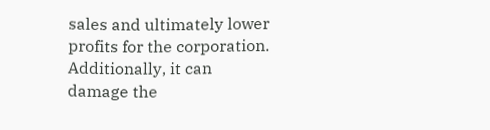sales and ultimately lower profits for the corporation. Additionally, it can damage the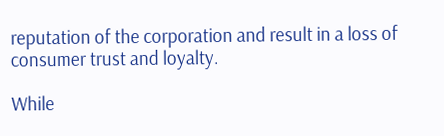reputation of the corporation and result in a loss of consumer trust and loyalty.

While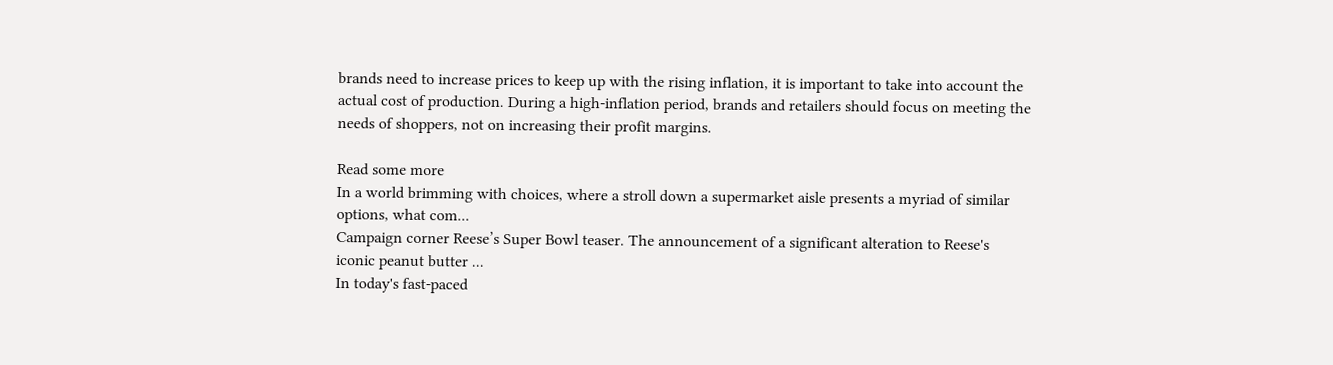brands need to increase prices to keep up with the rising inflation, it is important to take into account the actual cost of production. During a high-inflation period, brands and retailers should focus on meeting the needs of shoppers, not on increasing their profit margins.

Read some more
In a world brimming with choices, where a stroll down a supermarket aisle presents a myriad of similar options, what com...
Campaign corner Reese’s Super Bowl teaser. The announcement of a significant alteration to Reese's iconic peanut butter ...
In today's fast-paced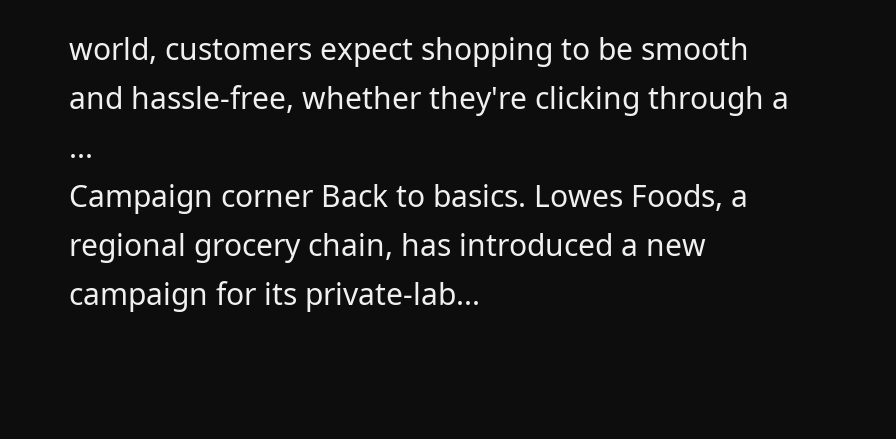world, customers expect shopping to be smooth and hassle-free, whether they're clicking through a ...
Campaign corner Back to basics. Lowes Foods, a regional grocery chain, has introduced a new campaign for its private-lab...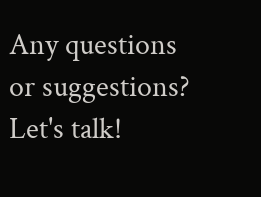Any questions or suggestions? Let's talk!